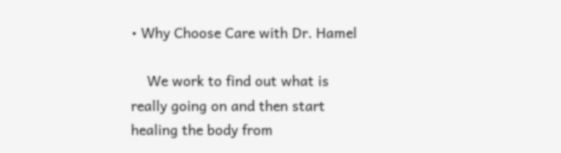• Why Choose Care with Dr. Hamel

    We work to find out what is really going on and then start healing the body from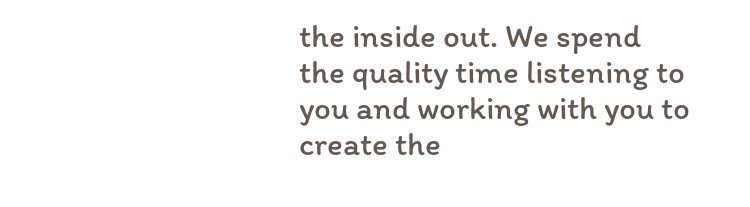the inside out. We spend the quality time listening to you and working with you to create the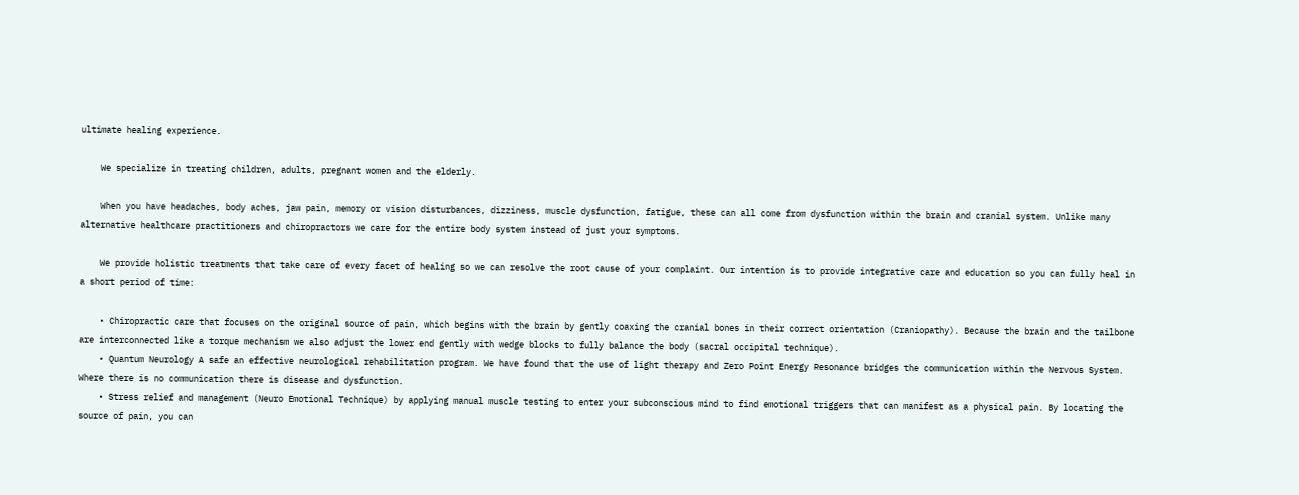ultimate healing experience.

    We specialize in treating children, adults, pregnant women and the elderly.

    When you have headaches, body aches, jaw pain, memory or vision disturbances, dizziness, muscle dysfunction, fatigue, these can all come from dysfunction within the brain and cranial system. Unlike many alternative healthcare practitioners and chiropractors we care for the entire body system instead of just your symptoms.

    We provide holistic treatments that take care of every facet of healing so we can resolve the root cause of your complaint. Our intention is to provide integrative care and education so you can fully heal in a short period of time:

    • Chiropractic care that focuses on the original source of pain, which begins with the brain by gently coaxing the cranial bones in their correct orientation (Craniopathy). Because the brain and the tailbone are interconnected like a torque mechanism we also adjust the lower end gently with wedge blocks to fully balance the body (sacral occipital technique).
    • Quantum Neurology A safe an effective neurological rehabilitation program. We have found that the use of light therapy and Zero Point Energy Resonance bridges the communication within the Nervous System. Where there is no communication there is disease and dysfunction.
    • Stress relief and management (Neuro Emotional Technique) by applying manual muscle testing to enter your subconscious mind to find emotional triggers that can manifest as a physical pain. By locating the source of pain, you can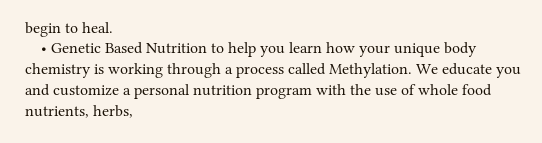begin to heal.
    • Genetic Based Nutrition to help you learn how your unique body chemistry is working through a process called Methylation. We educate you and customize a personal nutrition program with the use of whole food nutrients, herbs,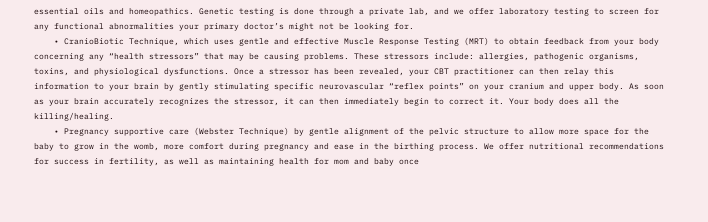essential oils and homeopathics. Genetic testing is done through a private lab, and we offer laboratory testing to screen for any functional abnormalities your primary doctor’s might not be looking for.
    • CranioBiotic Technique, which uses gentle and effective Muscle Response Testing (MRT) to obtain feedback from your body concerning any “health stressors” that may be causing problems. These stressors include: allergies, pathogenic organisms, toxins, and physiological dysfunctions. Once a stressor has been revealed, your CBT practitioner can then relay this information to your brain by gently stimulating specific neurovascular “reflex points” on your cranium and upper body. As soon as your brain accurately recognizes the stressor, it can then immediately begin to correct it. Your body does all the killing/healing.
    • Pregnancy supportive care (Webster Technique) by gentle alignment of the pelvic structure to allow more space for the baby to grow in the womb, more comfort during pregnancy and ease in the birthing process. We offer nutritional recommendations for success in fertility, as well as maintaining health for mom and baby once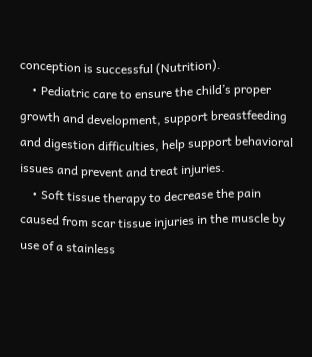conception is successful (Nutrition).
    • Pediatric care to ensure the child’s proper growth and development, support breastfeeding and digestion difficulties, help support behavioral issues and prevent and treat injuries.
    • Soft tissue therapy to decrease the pain caused from scar tissue injuries in the muscle by use of a stainless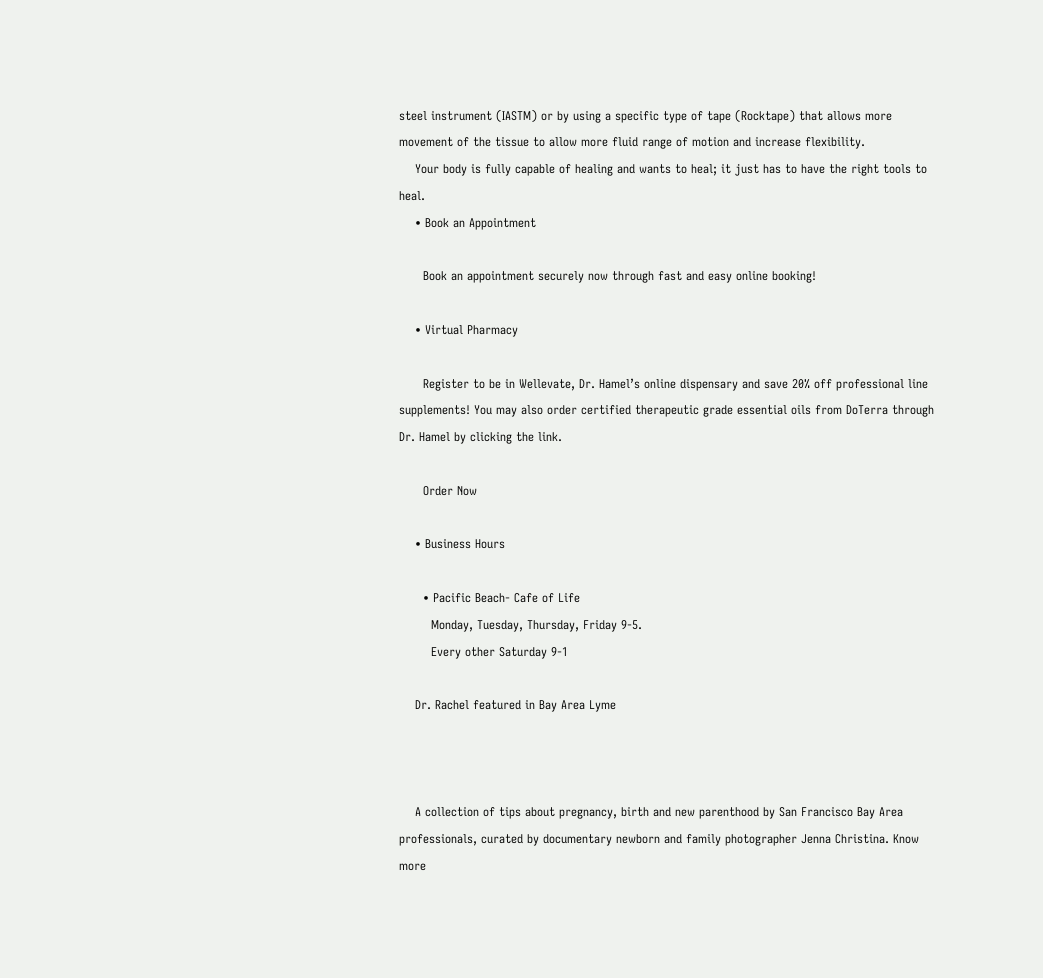steel instrument (IASTM) or by using a specific type of tape (Rocktape) that allows more movement of the tissue to allow more fluid range of motion and increase flexibility.
    Your body is fully capable of healing and wants to heal; it just has to have the right tools to heal.
    • Book an Appointment

      Book an appointment securely now through fast and easy online booking!

    • Virtual Pharmacy

      Register to be in Wellevate, Dr. Hamel’s online dispensary and save 20% off professional line supplements! You may also order certified therapeutic grade essential oils from DoTerra through Dr. Hamel by clicking the link.

      Order Now

    • Business Hours

      • Pacific Beach- Cafe of Life
        Monday, Tuesday, Thursday, Friday 9-5.
        Every other Saturday 9-1

    Dr. Rachel featured in Bay Area Lyme



    A collection of tips about pregnancy, birth and new parenthood by San Francisco Bay Area professionals, curated by documentary newborn and family photographer Jenna Christina. Know more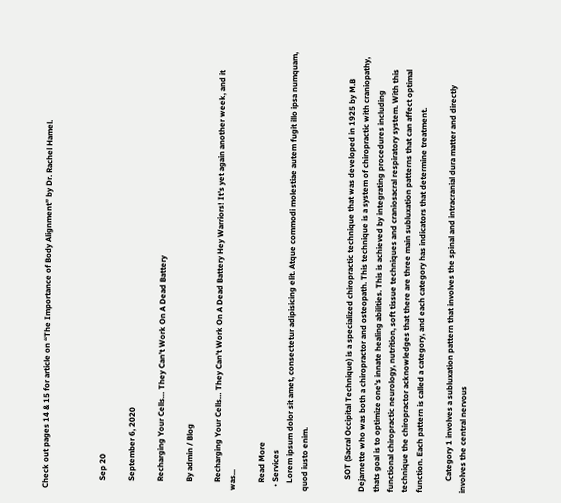Check out pages 14 & 15 for article on “The Importance of Body Alignment” by Dr. Rachel Hamel.



    Sep 20

    September 6, 2020

    Recharging Your Cells… They Can’t Work On A Dead Battery

    By admin / Blog

    Recharging Your Cells… They Can’t Work On A Dead Battery Hey Warriors! It’s yet again another week, and it was...

    Read More
  • Services
    Lorem ipsum dolor sit amet, consectetur adipisicing elit. Atque commodi molestiae autem fugit illo ipsa numquam, quod iusto enim.


      SOT (Sacral Occipital Technique) is a specialized chiropractic technique that was developed in 1925 by M.B Dejarnette who was both a chiropractor and osteopath. This technique is a system of chiropractic with craniopathy, thats goal is to optimize one’s innate healing abilities. This is achieved by integrating procedures including functional chiropractic neurology, nutrition, soft tissue techniques and craniosacral respiratory system. With this technique the chiropractor acknowledges that there are three main subluxation patterns that can affect optimal function. Each pattern is called a category, and each category has indicators that determine treatment.

      Category 1 involves a subluxation pattern that involves the spinal and intracranial dura matter and directly involves the central nervous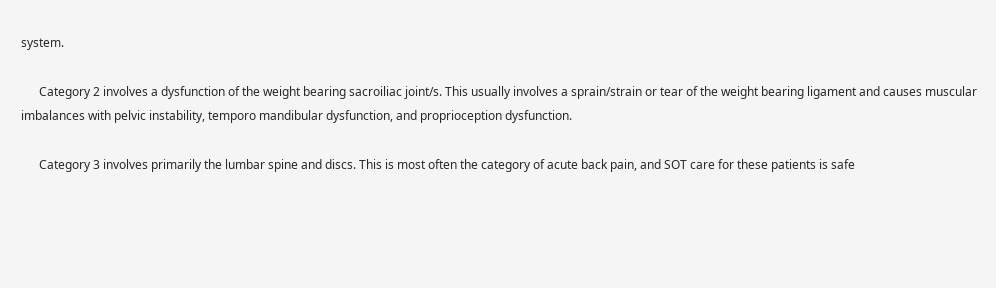system.

      Category 2 involves a dysfunction of the weight bearing sacroiliac joint/s. This usually involves a sprain/strain or tear of the weight bearing ligament and causes muscular imbalances with pelvic instability, temporo mandibular dysfunction, and proprioception dysfunction.

      Category 3 involves primarily the lumbar spine and discs. This is most often the category of acute back pain, and SOT care for these patients is safe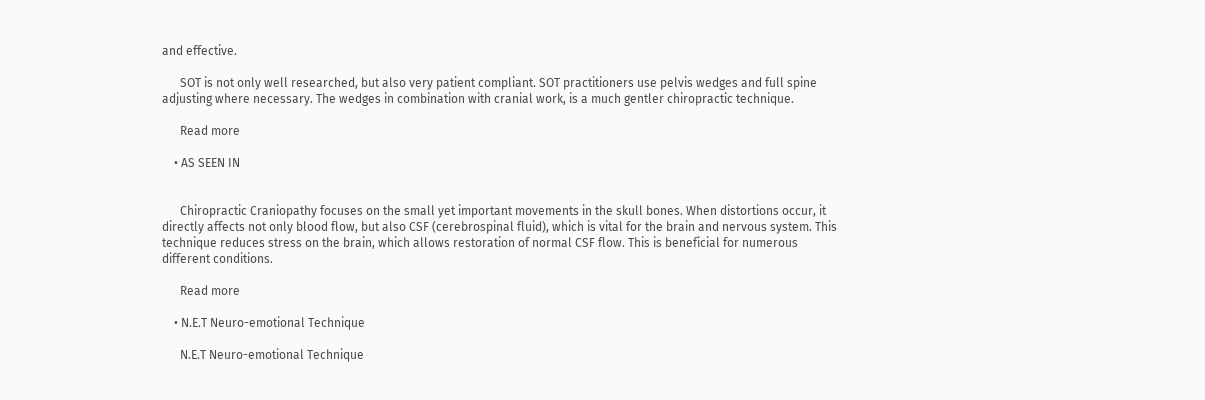and effective.

      SOT is not only well researched, but also very patient compliant. SOT practitioners use pelvis wedges and full spine adjusting where necessary. The wedges in combination with cranial work, is a much gentler chiropractic technique.

      Read more

    • AS SEEN IN


      Chiropractic Craniopathy focuses on the small yet important movements in the skull bones. When distortions occur, it directly affects not only blood flow, but also CSF (cerebrospinal fluid), which is vital for the brain and nervous system. This technique reduces stress on the brain, which allows restoration of normal CSF flow. This is beneficial for numerous different conditions.

      Read more

    • N.E.T Neuro-emotional Technique

      N.E.T Neuro-emotional Technique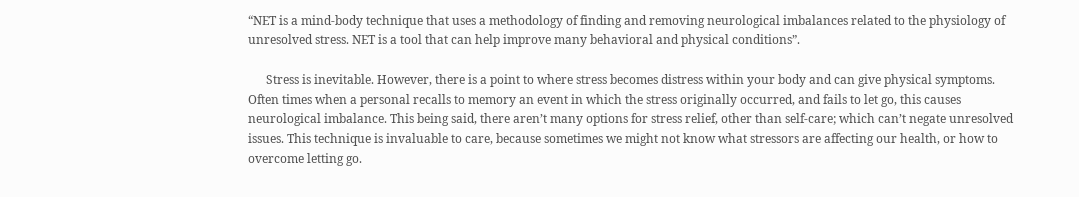“NET is a mind-body technique that uses a methodology of finding and removing neurological imbalances related to the physiology of unresolved stress. NET is a tool that can help improve many behavioral and physical conditions”.

      Stress is inevitable. However, there is a point to where stress becomes distress within your body and can give physical symptoms. Often times when a personal recalls to memory an event in which the stress originally occurred, and fails to let go, this causes neurological imbalance. This being said, there aren’t many options for stress relief, other than self-care; which can’t negate unresolved issues. This technique is invaluable to care, because sometimes we might not know what stressors are affecting our health, or how to overcome letting go.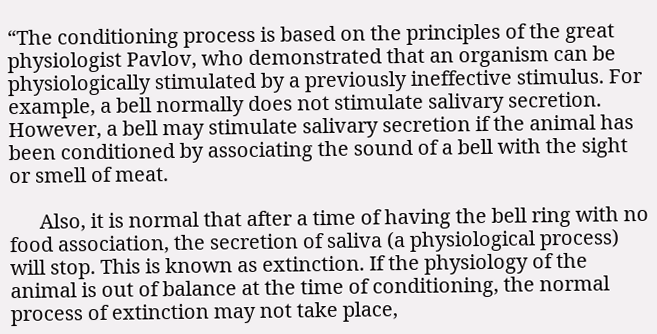“The conditioning process is based on the principles of the great physiologist Pavlov, who demonstrated that an organism can be physiologically stimulated by a previously ineffective stimulus. For example, a bell normally does not stimulate salivary secretion. However, a bell may stimulate salivary secretion if the animal has been conditioned by associating the sound of a bell with the sight or smell of meat.

      Also, it is normal that after a time of having the bell ring with no food association, the secretion of saliva (a physiological process) will stop. This is known as extinction. If the physiology of the animal is out of balance at the time of conditioning, the normal process of extinction may not take place,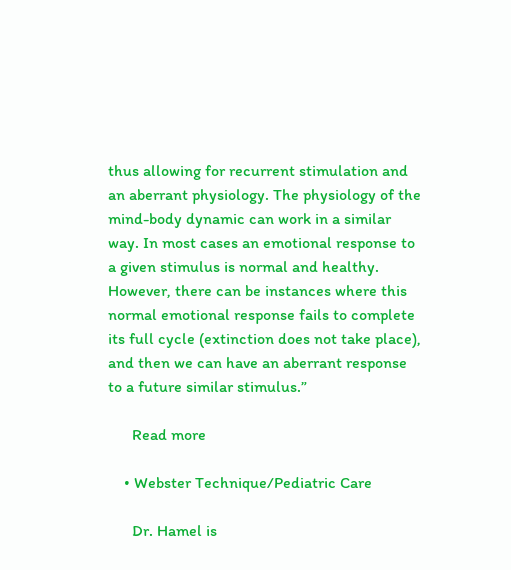thus allowing for recurrent stimulation and an aberrant physiology. The physiology of the mind-body dynamic can work in a similar way. In most cases an emotional response to a given stimulus is normal and healthy. However, there can be instances where this normal emotional response fails to complete its full cycle (extinction does not take place), and then we can have an aberrant response to a future similar stimulus.”

      Read more

    • Webster Technique/Pediatric Care

      Dr. Hamel is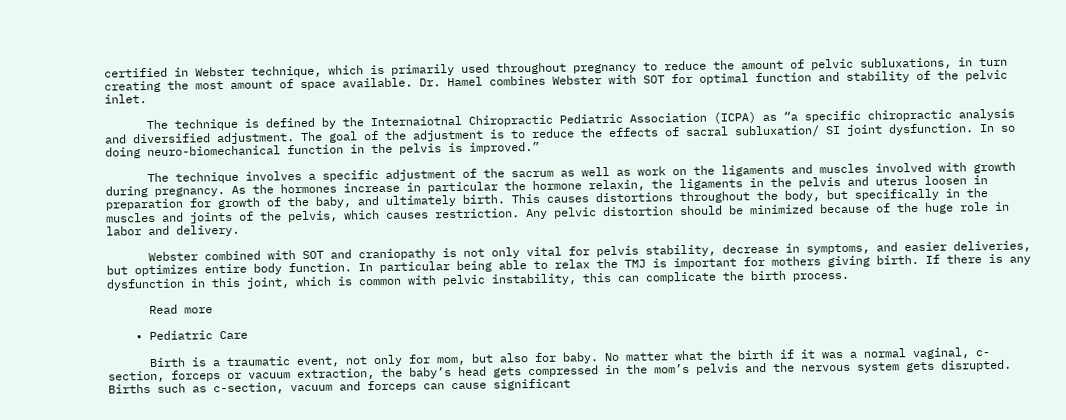certified in Webster technique, which is primarily used throughout pregnancy to reduce the amount of pelvic subluxations, in turn creating the most amount of space available. Dr. Hamel combines Webster with SOT for optimal function and stability of the pelvic inlet.

      The technique is defined by the Internaiotnal Chiropractic Pediatric Association (ICPA) as “a specific chiropractic analysis and diversified adjustment. The goal of the adjustment is to reduce the effects of sacral subluxation/ SI joint dysfunction. In so doing neuro-biomechanical function in the pelvis is improved.”

      The technique involves a specific adjustment of the sacrum as well as work on the ligaments and muscles involved with growth during pregnancy. As the hormones increase in particular the hormone relaxin, the ligaments in the pelvis and uterus loosen in preparation for growth of the baby, and ultimately birth. This causes distortions throughout the body, but specifically in the muscles and joints of the pelvis, which causes restriction. Any pelvic distortion should be minimized because of the huge role in labor and delivery.

      Webster combined with SOT and craniopathy is not only vital for pelvis stability, decrease in symptoms, and easier deliveries, but optimizes entire body function. In particular being able to relax the TMJ is important for mothers giving birth. If there is any dysfunction in this joint, which is common with pelvic instability, this can complicate the birth process.

      Read more

    • Pediatric Care

      Birth is a traumatic event, not only for mom, but also for baby. No matter what the birth if it was a normal vaginal, c-section, forceps or vacuum extraction, the baby’s head gets compressed in the mom’s pelvis and the nervous system gets disrupted. Births such as c-section, vacuum and forceps can cause significant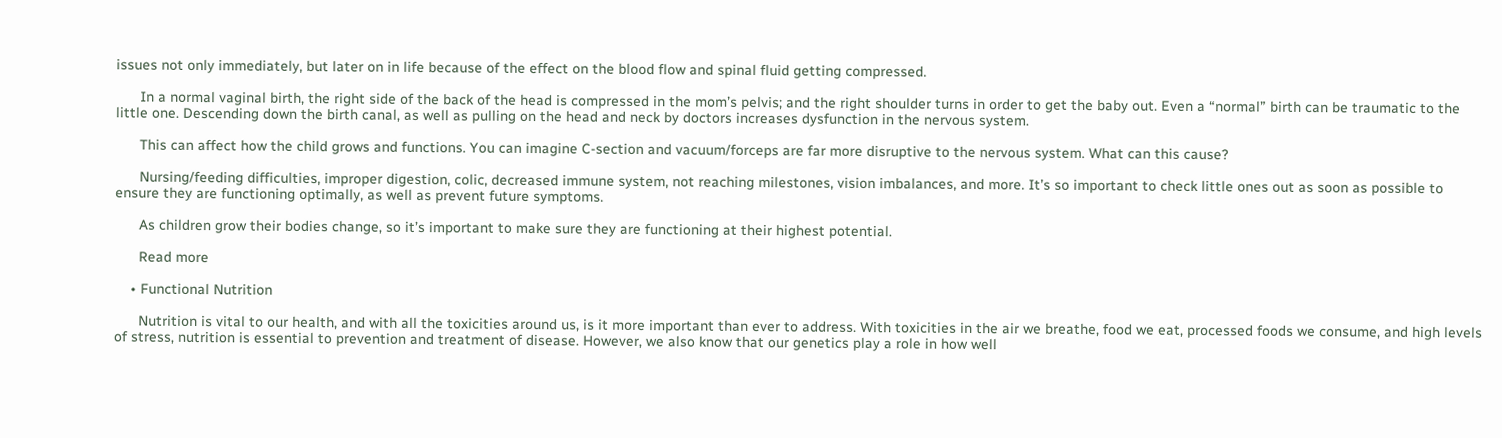issues not only immediately, but later on in life because of the effect on the blood flow and spinal fluid getting compressed.

      In a normal vaginal birth, the right side of the back of the head is compressed in the mom’s pelvis; and the right shoulder turns in order to get the baby out. Even a “normal” birth can be traumatic to the little one. Descending down the birth canal, as well as pulling on the head and neck by doctors increases dysfunction in the nervous system.

      This can affect how the child grows and functions. You can imagine C-section and vacuum/forceps are far more disruptive to the nervous system. What can this cause?

      Nursing/feeding difficulties, improper digestion, colic, decreased immune system, not reaching milestones, vision imbalances, and more. It’s so important to check little ones out as soon as possible to ensure they are functioning optimally, as well as prevent future symptoms.

      As children grow their bodies change, so it’s important to make sure they are functioning at their highest potential.

      Read more

    • Functional Nutrition

      Nutrition is vital to our health, and with all the toxicities around us, is it more important than ever to address. With toxicities in the air we breathe, food we eat, processed foods we consume, and high levels of stress, nutrition is essential to prevention and treatment of disease. However, we also know that our genetics play a role in how well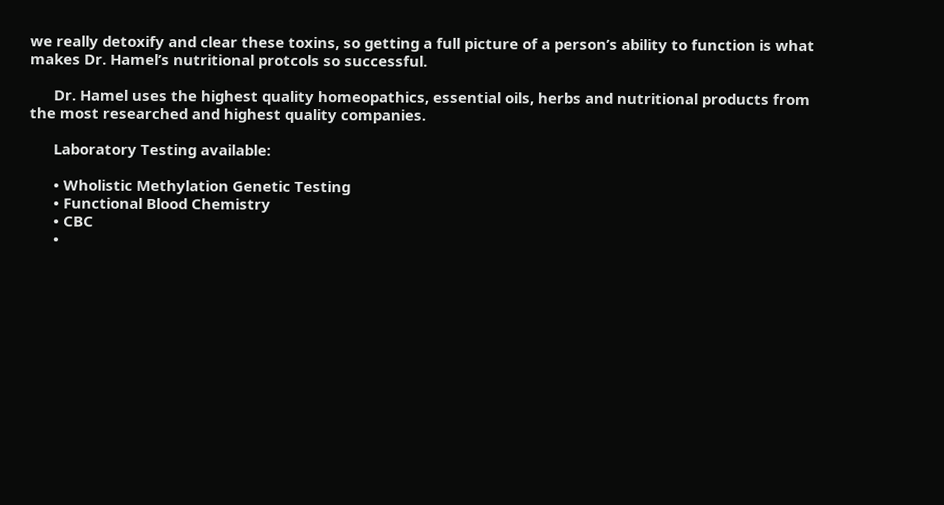we really detoxify and clear these toxins, so getting a full picture of a person’s ability to function is what makes Dr. Hamel’s nutritional protcols so successful.

      Dr. Hamel uses the highest quality homeopathics, essential oils, herbs and nutritional products from the most researched and highest quality companies.

      Laboratory Testing available:

      • Wholistic Methylation Genetic Testing
      • Functional Blood Chemistry
      • CBC
      •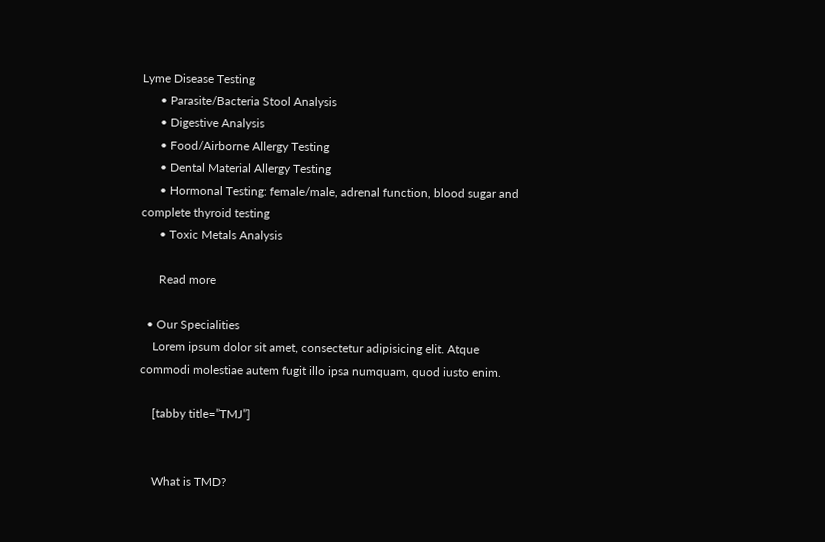Lyme Disease Testing
      • Parasite/Bacteria Stool Analysis
      • Digestive Analysis
      • Food/Airborne Allergy Testing
      • Dental Material Allergy Testing
      • Hormonal Testing: female/male, adrenal function, blood sugar and complete thyroid testing
      • Toxic Metals Analysis

      Read more

  • Our Specialities
    Lorem ipsum dolor sit amet, consectetur adipisicing elit. Atque commodi molestiae autem fugit illo ipsa numquam, quod iusto enim.

    [tabby title=”TMJ”]


    What is TMD?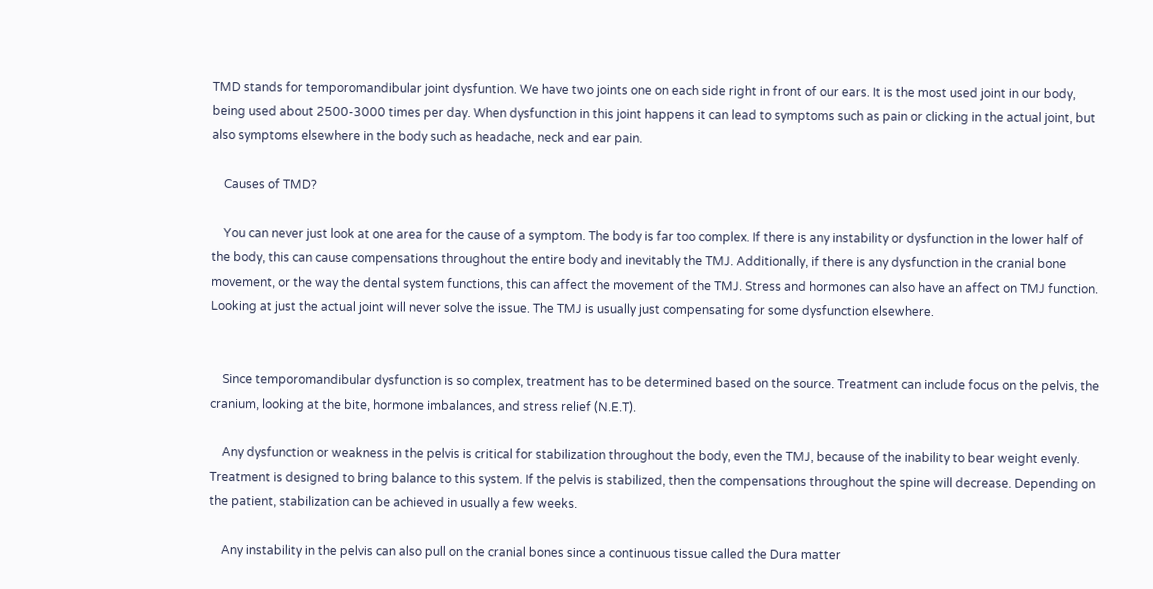TMD stands for temporomandibular joint dysfuntion. We have two joints one on each side right in front of our ears. It is the most used joint in our body, being used about 2500-3000 times per day. When dysfunction in this joint happens it can lead to symptoms such as pain or clicking in the actual joint, but also symptoms elsewhere in the body such as headache, neck and ear pain.

    Causes of TMD?

    You can never just look at one area for the cause of a symptom. The body is far too complex. If there is any instability or dysfunction in the lower half of the body, this can cause compensations throughout the entire body and inevitably the TMJ. Additionally, if there is any dysfunction in the cranial bone movement, or the way the dental system functions, this can affect the movement of the TMJ. Stress and hormones can also have an affect on TMJ function. Looking at just the actual joint will never solve the issue. The TMJ is usually just compensating for some dysfunction elsewhere.


    Since temporomandibular dysfunction is so complex, treatment has to be determined based on the source. Treatment can include focus on the pelvis, the cranium, looking at the bite, hormone imbalances, and stress relief (N.E.T).

    Any dysfunction or weakness in the pelvis is critical for stabilization throughout the body, even the TMJ, because of the inability to bear weight evenly. Treatment is designed to bring balance to this system. If the pelvis is stabilized, then the compensations throughout the spine will decrease. Depending on the patient, stabilization can be achieved in usually a few weeks.

    Any instability in the pelvis can also pull on the cranial bones since a continuous tissue called the Dura matter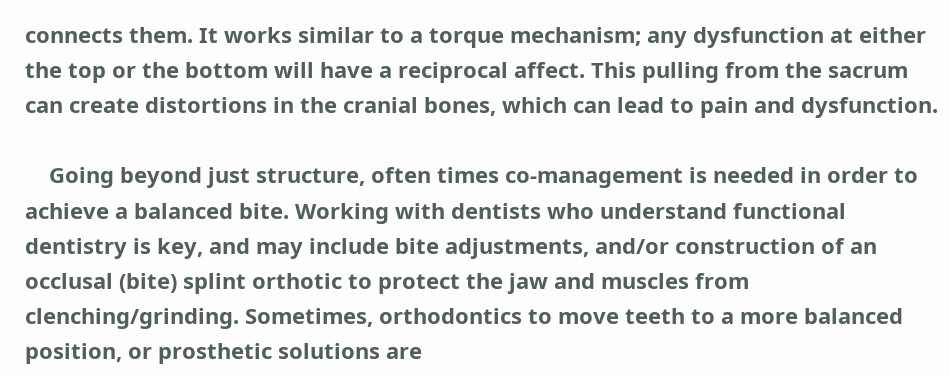connects them. It works similar to a torque mechanism; any dysfunction at either the top or the bottom will have a reciprocal affect. This pulling from the sacrum can create distortions in the cranial bones, which can lead to pain and dysfunction.

    Going beyond just structure, often times co-management is needed in order to achieve a balanced bite. Working with dentists who understand functional dentistry is key, and may include bite adjustments, and/or construction of an occlusal (bite) splint orthotic to protect the jaw and muscles from clenching/grinding. Sometimes, orthodontics to move teeth to a more balanced position, or prosthetic solutions are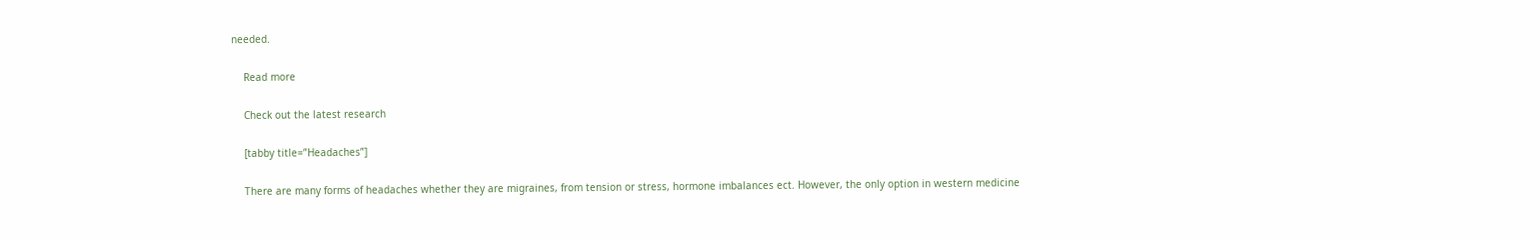needed.

    Read more

    Check out the latest research

    [tabby title=”Headaches”]

    There are many forms of headaches whether they are migraines, from tension or stress, hormone imbalances ect. However, the only option in western medicine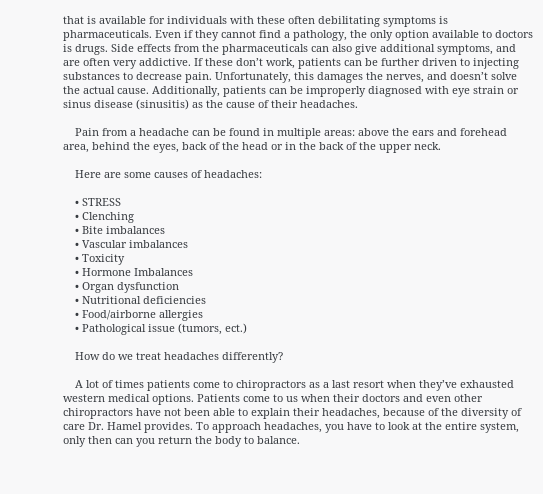that is available for individuals with these often debilitating symptoms is pharmaceuticals. Even if they cannot find a pathology, the only option available to doctors is drugs. Side effects from the pharmaceuticals can also give additional symptoms, and are often very addictive. If these don’t work, patients can be further driven to injecting substances to decrease pain. Unfortunately, this damages the nerves, and doesn’t solve the actual cause. Additionally, patients can be improperly diagnosed with eye strain or sinus disease (sinusitis) as the cause of their headaches.

    Pain from a headache can be found in multiple areas: above the ears and forehead area, behind the eyes, back of the head or in the back of the upper neck.

    Here are some causes of headaches:

    • STRESS
    • Clenching
    • Bite imbalances
    • Vascular imbalances
    • Toxicity
    • Hormone Imbalances
    • Organ dysfunction
    • Nutritional deficiencies
    • Food/airborne allergies
    • Pathological issue (tumors, ect.)

    How do we treat headaches differently?

    A lot of times patients come to chiropractors as a last resort when they’ve exhausted western medical options. Patients come to us when their doctors and even other chiropractors have not been able to explain their headaches, because of the diversity of care Dr. Hamel provides. To approach headaches, you have to look at the entire system, only then can you return the body to balance.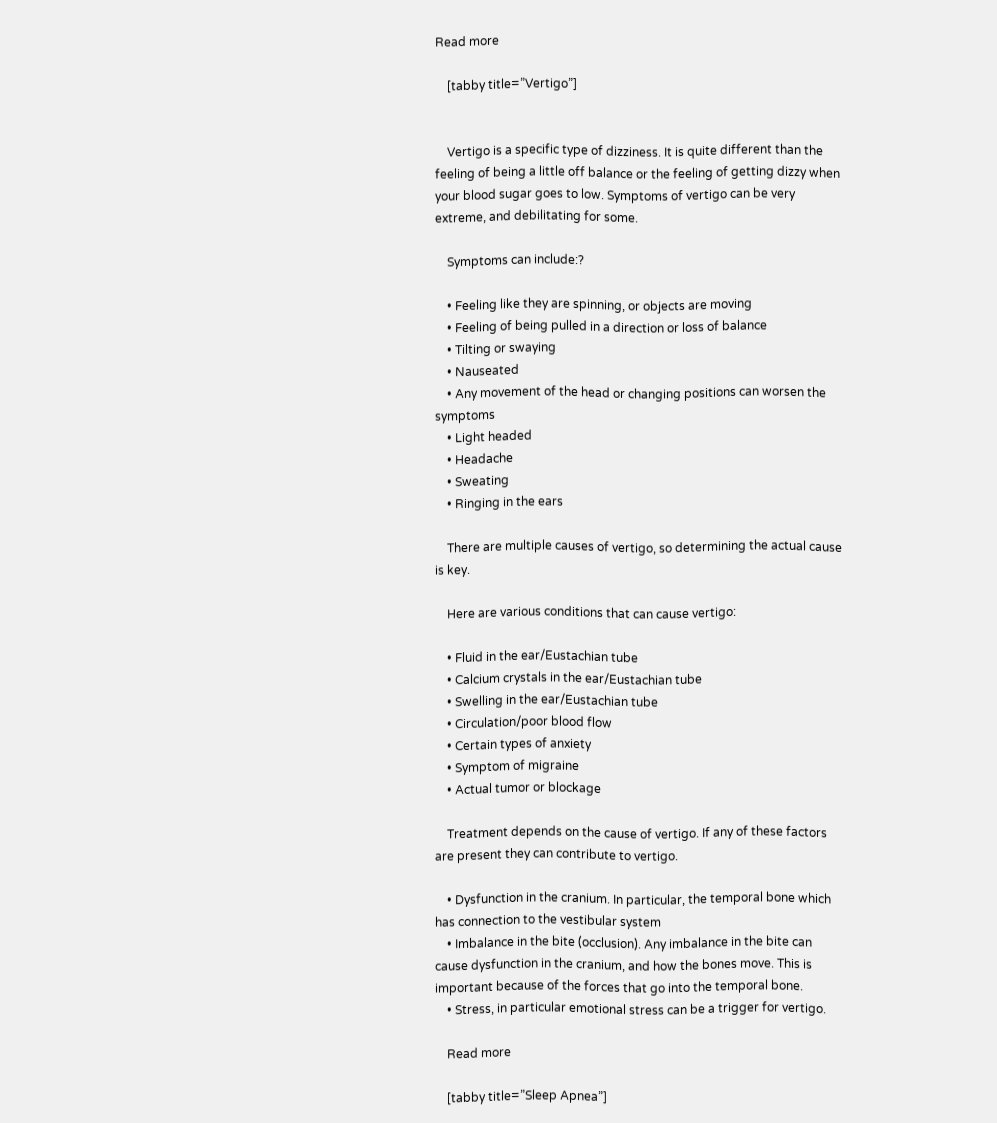Read more

    [tabby title=”Vertigo”]


    Vertigo is a specific type of dizziness. It is quite different than the feeling of being a little off balance or the feeling of getting dizzy when your blood sugar goes to low. Symptoms of vertigo can be very extreme, and debilitating for some.

    Symptoms can include:?

    • Feeling like they are spinning, or objects are moving
    • Feeling of being pulled in a direction or loss of balance
    • Tilting or swaying
    • Nauseated
    • Any movement of the head or changing positions can worsen the symptoms
    • Light headed
    • Headache
    • Sweating
    • Ringing in the ears

    There are multiple causes of vertigo, so determining the actual cause is key.

    Here are various conditions that can cause vertigo:

    • Fluid in the ear/Eustachian tube
    • Calcium crystals in the ear/Eustachian tube
    • Swelling in the ear/Eustachian tube
    • Circulation/poor blood flow
    • Certain types of anxiety
    • Symptom of migraine
    • Actual tumor or blockage

    Treatment depends on the cause of vertigo. If any of these factors are present they can contribute to vertigo.

    • Dysfunction in the cranium. In particular, the temporal bone which has connection to the vestibular system
    • Imbalance in the bite (occlusion). Any imbalance in the bite can cause dysfunction in the cranium, and how the bones move. This is important because of the forces that go into the temporal bone.
    • Stress, in particular emotional stress can be a trigger for vertigo.

    Read more

    [tabby title=”Sleep Apnea”]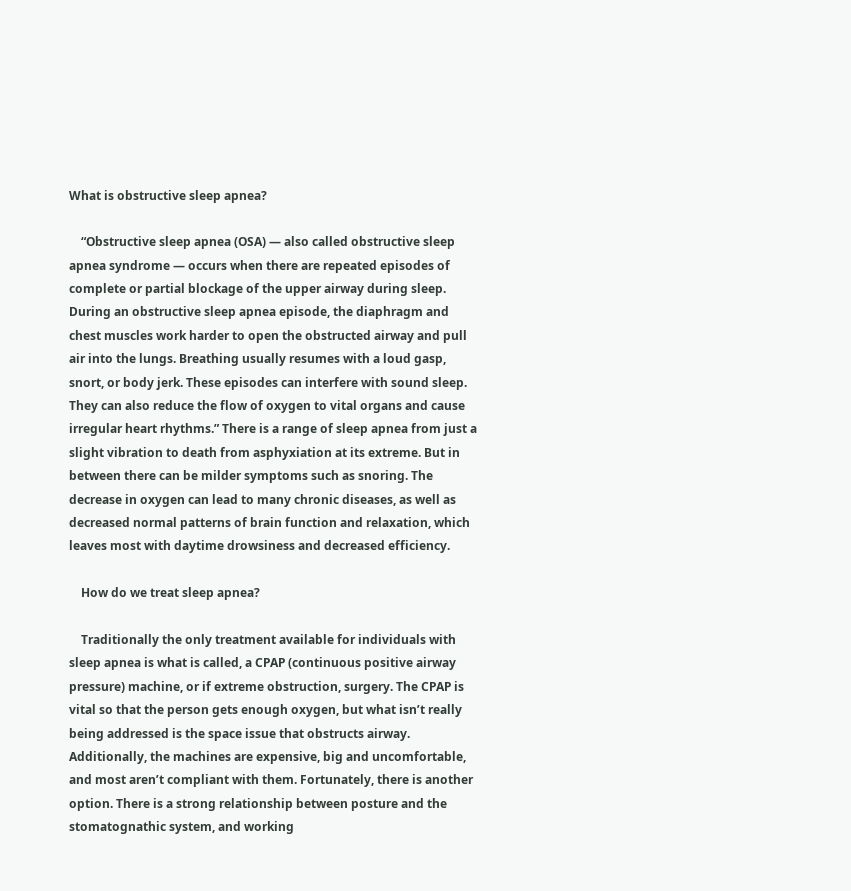What is obstructive sleep apnea?

    “Obstructive sleep apnea (OSA) — also called obstructive sleep apnea syndrome — occurs when there are repeated episodes of complete or partial blockage of the upper airway during sleep. During an obstructive sleep apnea episode, the diaphragm and chest muscles work harder to open the obstructed airway and pull air into the lungs. Breathing usually resumes with a loud gasp, snort, or body jerk. These episodes can interfere with sound sleep. They can also reduce the flow of oxygen to vital organs and cause irregular heart rhythms.” There is a range of sleep apnea from just a slight vibration to death from asphyxiation at its extreme. But in between there can be milder symptoms such as snoring. The decrease in oxygen can lead to many chronic diseases, as well as decreased normal patterns of brain function and relaxation, which leaves most with daytime drowsiness and decreased efficiency.

    How do we treat sleep apnea?

    Traditionally the only treatment available for individuals with sleep apnea is what is called, a CPAP (continuous positive airway pressure) machine, or if extreme obstruction, surgery. The CPAP is vital so that the person gets enough oxygen, but what isn’t really being addressed is the space issue that obstructs airway. Additionally, the machines are expensive, big and uncomfortable, and most aren’t compliant with them. Fortunately, there is another option. There is a strong relationship between posture and the stomatognathic system, and working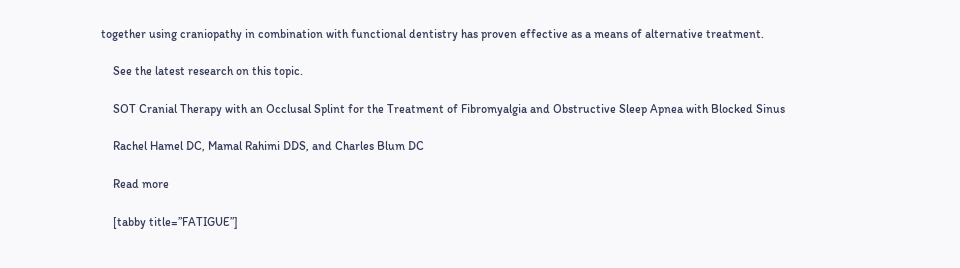together using craniopathy in combination with functional dentistry has proven effective as a means of alternative treatment.

    See the latest research on this topic.

    SOT Cranial Therapy with an Occlusal Splint for the Treatment of Fibromyalgia and Obstructive Sleep Apnea with Blocked Sinus

    Rachel Hamel DC, Mamal Rahimi DDS, and Charles Blum DC

    Read more

    [tabby title=”FATIGUE”]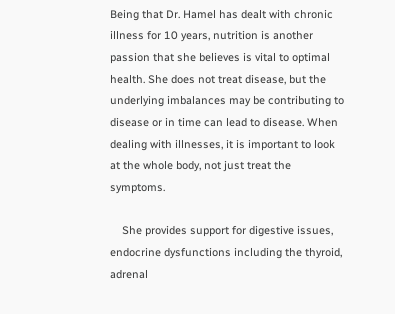Being that Dr. Hamel has dealt with chronic illness for 10 years, nutrition is another passion that she believes is vital to optimal health. She does not treat disease, but the underlying imbalances may be contributing to disease or in time can lead to disease. When dealing with illnesses, it is important to look at the whole body, not just treat the symptoms.

    She provides support for digestive issues, endocrine dysfunctions including the thyroid, adrenal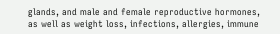glands, and male and female reproductive hormones, as well as weight loss, infections, allergies, immune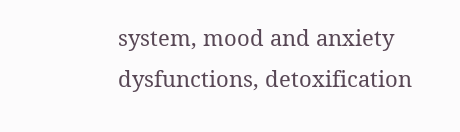system, mood and anxiety dysfunctions, detoxification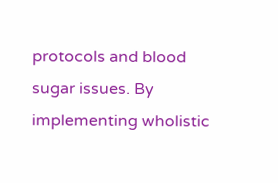protocols and blood sugar issues. By implementing wholistic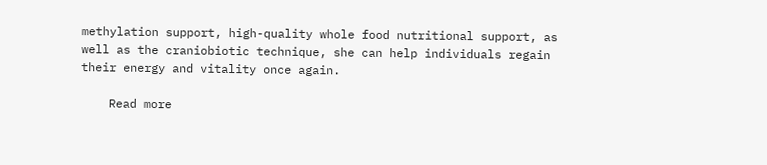methylation support, high-quality whole food nutritional support, as well as the craniobiotic technique, she can help individuals regain their energy and vitality once again.

    Read more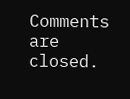Comments are closed.